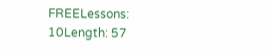FREELessons: 10Length: 57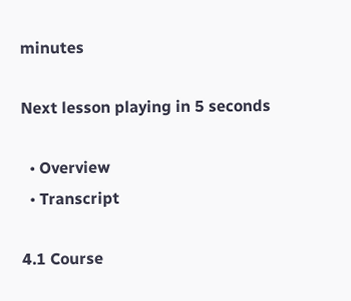minutes

Next lesson playing in 5 seconds

  • Overview
  • Transcript

4.1 Course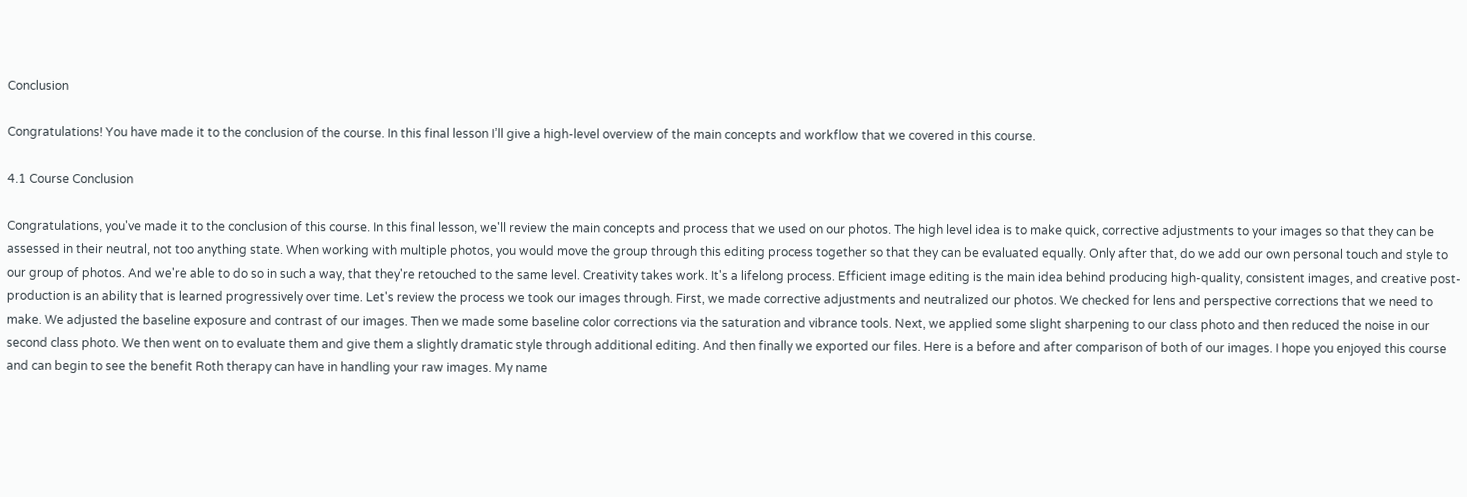Conclusion

Congratulations! You have made it to the conclusion of the course. In this final lesson I’ll give a high-level overview of the main concepts and workflow that we covered in this course.

4.1 Course Conclusion

Congratulations, you've made it to the conclusion of this course. In this final lesson, we'll review the main concepts and process that we used on our photos. The high level idea is to make quick, corrective adjustments to your images so that they can be assessed in their neutral, not too anything state. When working with multiple photos, you would move the group through this editing process together so that they can be evaluated equally. Only after that, do we add our own personal touch and style to our group of photos. And we're able to do so in such a way, that they're retouched to the same level. Creativity takes work. It's a lifelong process. Efficient image editing is the main idea behind producing high-quality, consistent images, and creative post-production is an ability that is learned progressively over time. Let's review the process we took our images through. First, we made corrective adjustments and neutralized our photos. We checked for lens and perspective corrections that we need to make. We adjusted the baseline exposure and contrast of our images. Then we made some baseline color corrections via the saturation and vibrance tools. Next, we applied some slight sharpening to our class photo and then reduced the noise in our second class photo. We then went on to evaluate them and give them a slightly dramatic style through additional editing. And then finally we exported our files. Here is a before and after comparison of both of our images. I hope you enjoyed this course and can begin to see the benefit Roth therapy can have in handling your raw images. My name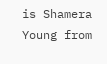is Shamera Young from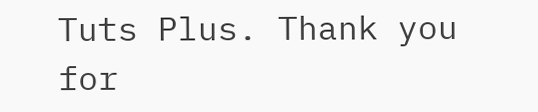Tuts Plus. Thank you for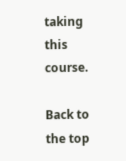taking this course.

Back to the top